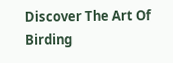Discover The Art Of Birding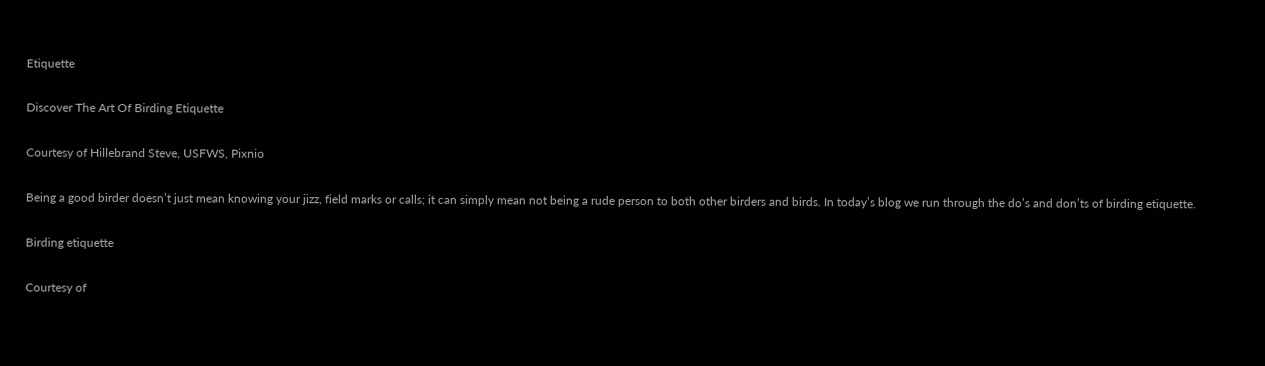Etiquette

Discover The Art Of Birding Etiquette

Courtesy of Hillebrand Steve, USFWS, Pixnio

Being a good birder doesn’t just mean knowing your jizz, field marks or calls; it can simply mean not being a rude person to both other birders and birds. In today’s blog we run through the do’s and don’ts of birding etiquette.

Birding etiquette

Courtesy of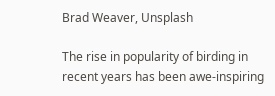Brad Weaver, Unsplash

The rise in popularity of birding in recent years has been awe-inspiring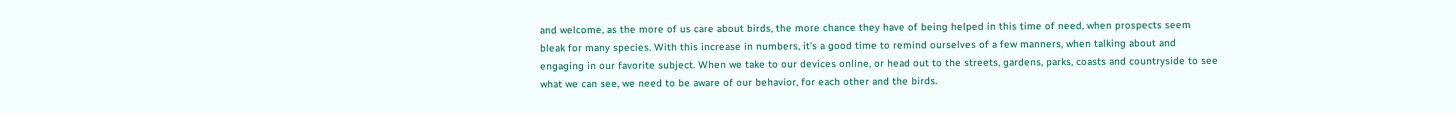and welcome, as the more of us care about birds, the more chance they have of being helped in this time of need, when prospects seem bleak for many species. With this increase in numbers, it’s a good time to remind ourselves of a few manners, when talking about and engaging in our favorite subject. When we take to our devices online, or head out to the streets, gardens, parks, coasts and countryside to see what we can see, we need to be aware of our behavior, for each other and the birds.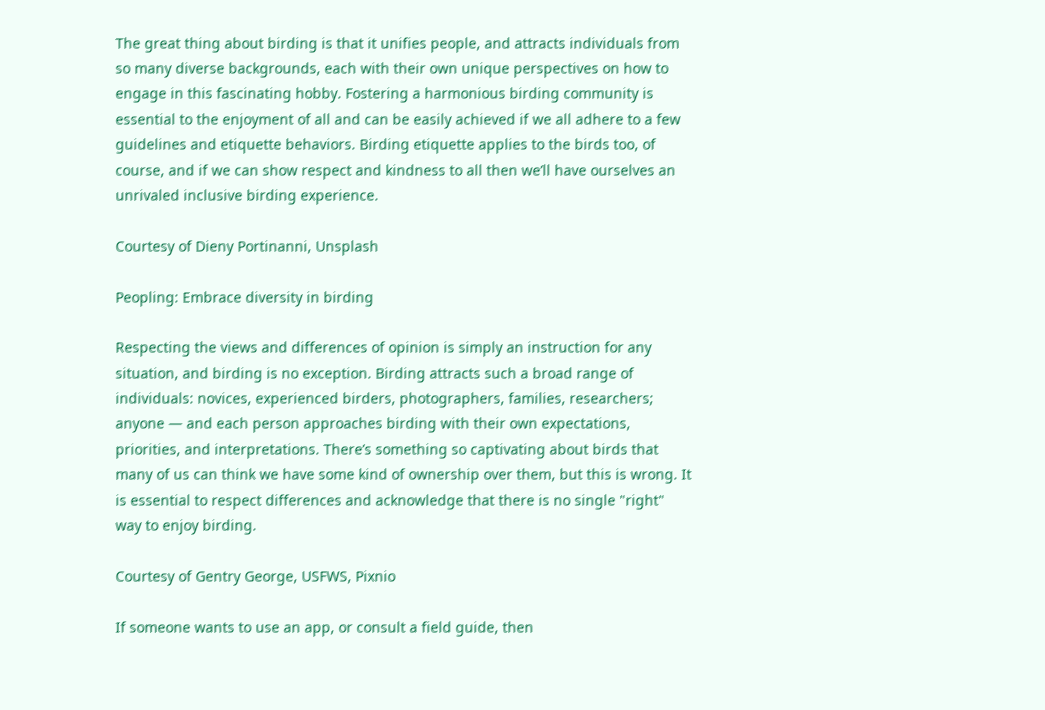The great thing about birding is that it unifies people, and attracts individuals from so many diverse backgrounds, each with their own unique perspectives on how to engage in this fascinating hobby. Fostering a harmonious birding community is essential to the enjoyment of all and can be easily achieved if we all adhere to a few guidelines and etiquette behaviors. Birding etiquette applies to the birds too, of course, and if we can show respect and kindness to all then we’ll have ourselves an unrivaled inclusive birding experience.

Courtesy of Dieny Portinanni, Unsplash

Peopling: Embrace diversity in birding

Respecting the views and differences of opinion is simply an instruction for any situation, and birding is no exception. Birding attracts such a broad range of individuals: novices, experienced birders, photographers, families, researchers; anyone — and each person approaches birding with their own expectations, priorities, and interpretations. There’s something so captivating about birds that many of us can think we have some kind of ownership over them, but this is wrong. It is essential to respect differences and acknowledge that there is no single "right" way to enjoy birding.

Courtesy of Gentry George, USFWS, Pixnio

If someone wants to use an app, or consult a field guide, then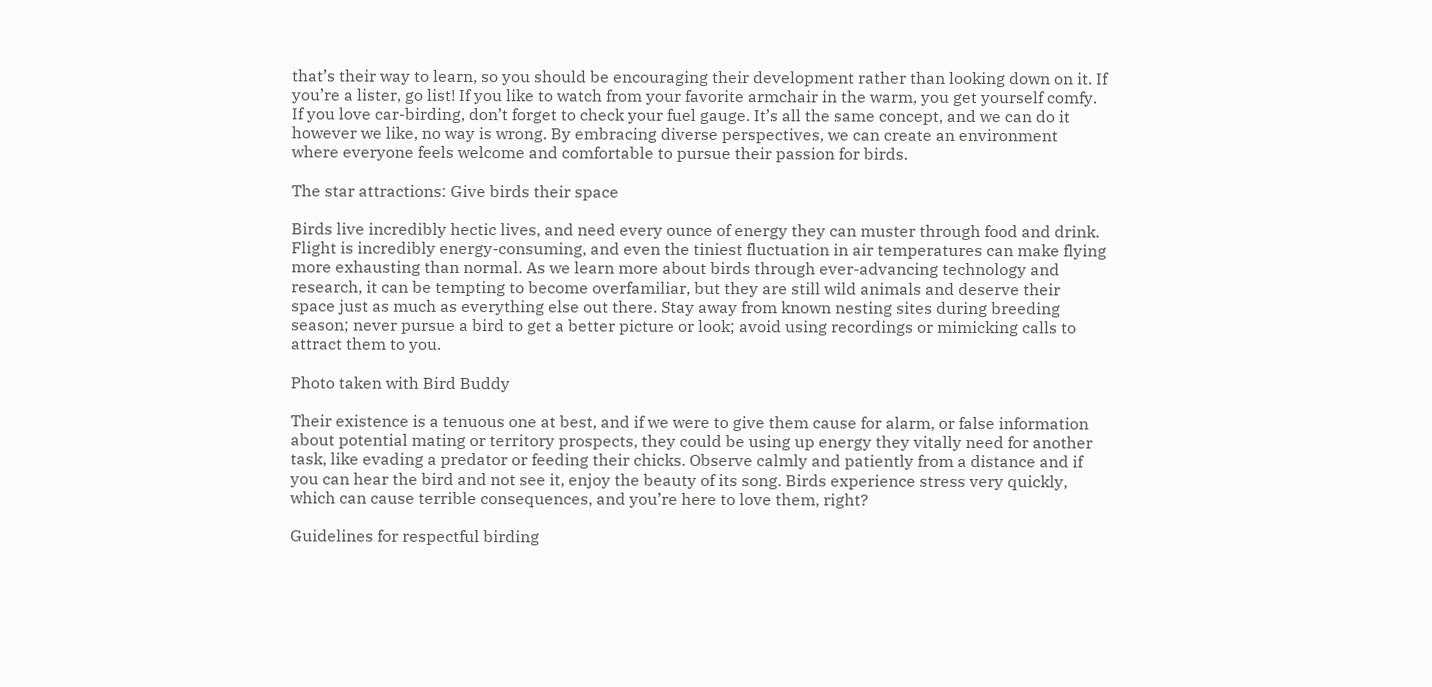that’s their way to learn, so you should be encouraging their development rather than looking down on it. If you’re a lister, go list! If you like to watch from your favorite armchair in the warm, you get yourself comfy. If you love car-birding, don’t forget to check your fuel gauge. It’s all the same concept, and we can do it however we like, no way is wrong. By embracing diverse perspectives, we can create an environment where everyone feels welcome and comfortable to pursue their passion for birds.

The star attractions: Give birds their space

Birds live incredibly hectic lives, and need every ounce of energy they can muster through food and drink. Flight is incredibly energy-consuming, and even the tiniest fluctuation in air temperatures can make flying more exhausting than normal. As we learn more about birds through ever-advancing technology and research, it can be tempting to become overfamiliar, but they are still wild animals and deserve their space just as much as everything else out there. Stay away from known nesting sites during breeding season; never pursue a bird to get a better picture or look; avoid using recordings or mimicking calls to attract them to you.

Photo taken with Bird Buddy

Their existence is a tenuous one at best, and if we were to give them cause for alarm, or false information about potential mating or territory prospects, they could be using up energy they vitally need for another task, like evading a predator or feeding their chicks. Observe calmly and patiently from a distance and if you can hear the bird and not see it, enjoy the beauty of its song. Birds experience stress very quickly, which can cause terrible consequences, and you’re here to love them, right?

Guidelines for respectful birding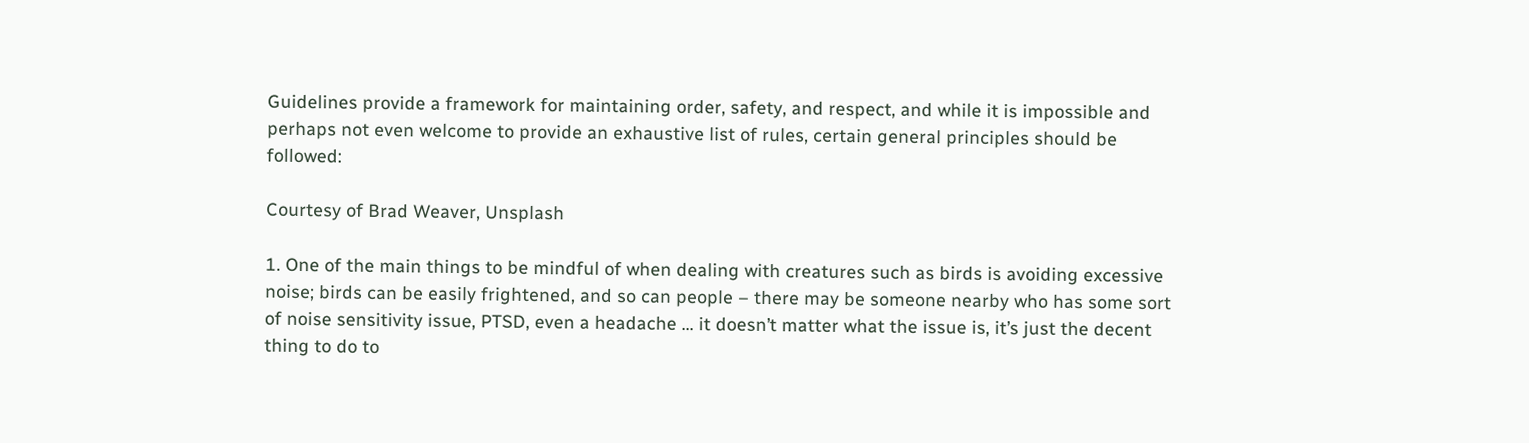Guidelines provide a framework for maintaining order, safety, and respect, and while it is impossible and perhaps not even welcome to provide an exhaustive list of rules, certain general principles should be followed:

Courtesy of Brad Weaver, Unsplash

1. One of the main things to be mindful of when dealing with creatures such as birds is avoiding excessive noise; birds can be easily frightened, and so can people – there may be someone nearby who has some sort of noise sensitivity issue, PTSD, even a headache … it doesn’t matter what the issue is, it’s just the decent thing to do to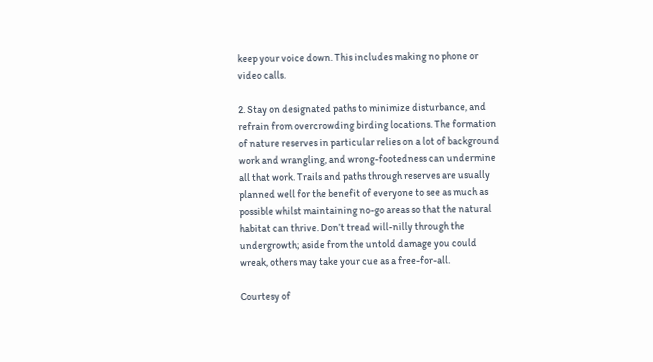keep your voice down. This includes making no phone or video calls.

2. Stay on designated paths to minimize disturbance, and refrain from overcrowding birding locations. The formation of nature reserves in particular relies on a lot of background work and wrangling, and wrong-footedness can undermine all that work. Trails and paths through reserves are usually planned well for the benefit of everyone to see as much as possible whilst maintaining no-go areas so that the natural habitat can thrive. Don’t tread will-nilly through the undergrowth; aside from the untold damage you could wreak, others may take your cue as a free-for-all.

Courtesy of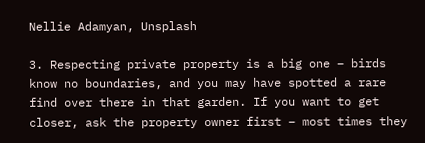Nellie Adamyan, Unsplash

3. Respecting private property is a big one – birds know no boundaries, and you may have spotted a rare find over there in that garden. If you want to get closer, ask the property owner first – most times they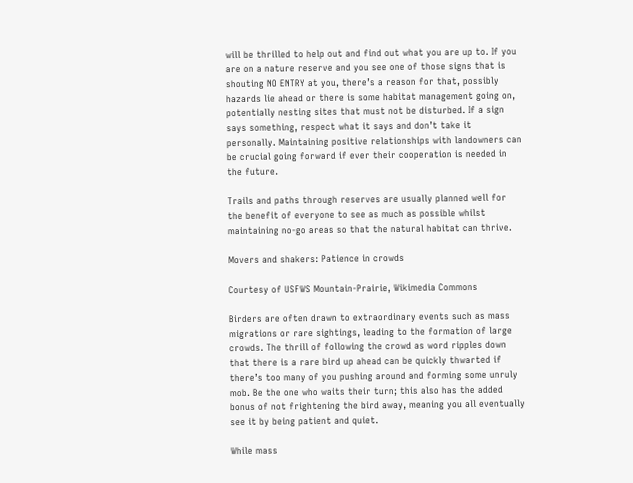will be thrilled to help out and find out what you are up to. If you are on a nature reserve and you see one of those signs that is shouting NO ENTRY at you, there’s a reason for that, possibly hazards lie ahead or there is some habitat management going on, potentially nesting sites that must not be disturbed. If a sign says something, respect what it says and don’t take it personally. Maintaining positive relationships with landowners can be crucial going forward if ever their cooperation is needed in the future.

Trails and paths through reserves are usually planned well for the benefit of everyone to see as much as possible whilst maintaining no-go areas so that the natural habitat can thrive.

Movers and shakers: Patience in crowds

Courtesy of USFWS Mountain-Prairie, Wikimedia Commons

Birders are often drawn to extraordinary events such as mass migrations or rare sightings, leading to the formation of large crowds. The thrill of following the crowd as word ripples down that there is a rare bird up ahead can be quickly thwarted if there’s too many of you pushing around and forming some unruly mob. Be the one who waits their turn; this also has the added bonus of not frightening the bird away, meaning you all eventually see it by being patient and quiet.

While mass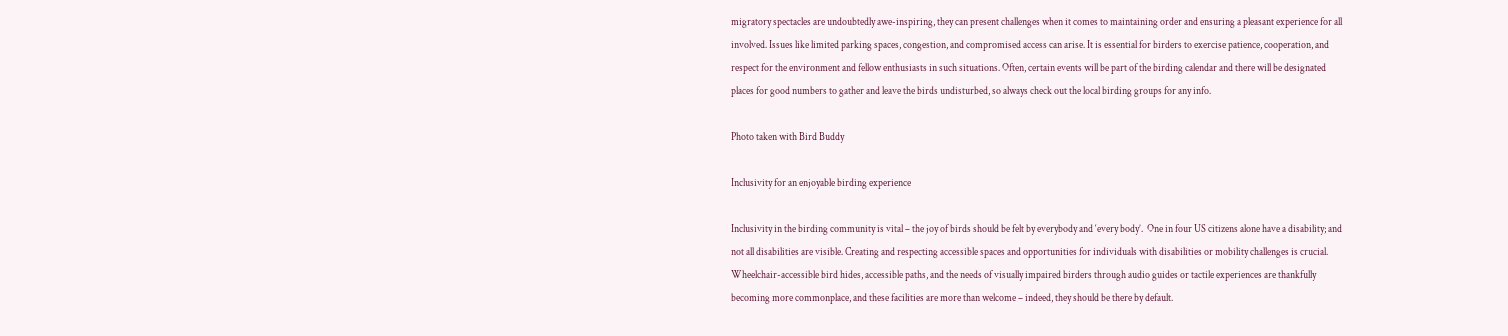migratory spectacles are undoubtedly awe-inspiring, they can present challenges when it comes to maintaining order and ensuring a pleasant experience for all involved. Issues like limited parking spaces, congestion, and compromised access can arise. It is essential for birders to exercise patience, cooperation, and respect for the environment and fellow enthusiasts in such situations. Often, certain events will be part of the birding calendar and there will be designated places for good numbers to gather and leave the birds undisturbed, so always check out the local birding groups for any info.

Photo taken with Bird Buddy

Inclusivity for an enjoyable birding experience

Inclusivity in the birding community is vital – the joy of birds should be felt by everybody and ‘every body’.  One in four US citizens alone have a disability; and not all disabilities are visible. Creating and respecting accessible spaces and opportunities for individuals with disabilities or mobility challenges is crucial. Wheelchair-accessible bird hides, accessible paths, and the needs of visually impaired birders through audio guides or tactile experiences are thankfully becoming more commonplace, and these facilities are more than welcome – indeed, they should be there by default.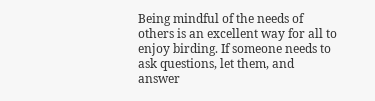Being mindful of the needs of others is an excellent way for all to enjoy birding. If someone needs to ask questions, let them, and answer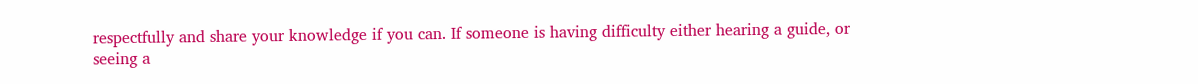respectfully and share your knowledge if you can. If someone is having difficulty either hearing a guide, or seeing a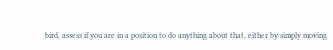bird, assess if you are in a position to do anything about that, either by simply moving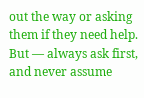out the way or asking them if they need help. But — always ask first, and never assume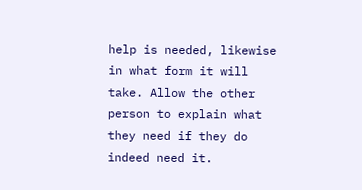help is needed, likewise in what form it will take. Allow the other person to explain what they need if they do indeed need it.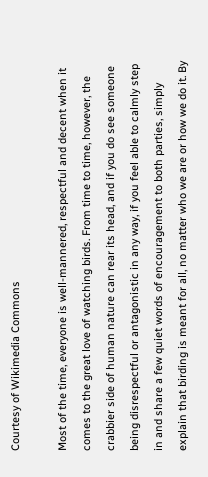Courtesy of Wikimedia Commons

Most of the time, everyone is well-mannered, respectful and decent when it comes to the great love of watching birds. From time to time, however, the crabbier side of human nature can rear its head, and if you do see someone being disrespectful or antagonistic in any way, if you feel able to calmly step in and share a few quiet words of encouragement to both parties, simply explain that birding is meant for all, no matter who we are or how we do it. By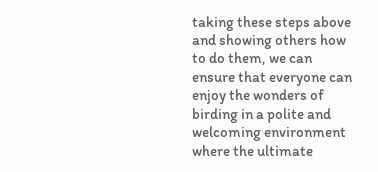taking these steps above and showing others how to do them, we can ensure that everyone can enjoy the wonders of birding in a polite and welcoming environment where the ultimate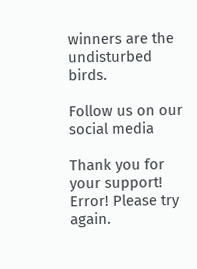winners are the undisturbed birds.

Follow us on our social media

Thank you for your support!
Error! Please try again.